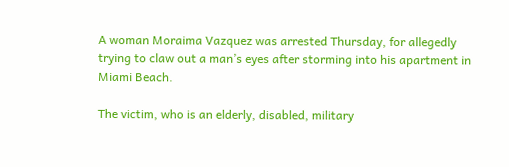A woman Moraima Vazquez was arrested Thursday, for allegedly trying to claw out a man’s eyes after storming into his apartment in Miami Beach.

The victim, who is an elderly, disabled, military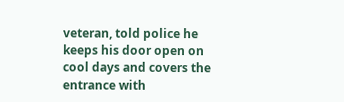veteran, told police he keeps his door open on cool days and covers the entrance with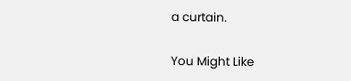a curtain.

You Might Like